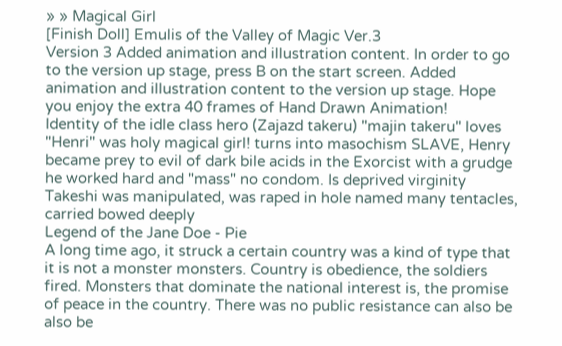» » Magical Girl
[Finish Doll] Emulis of the Valley of Magic Ver.3
Version 3 Added animation and illustration content. In order to go to the version up stage, press B on the start screen. Added animation and illustration content to the version up stage. Hope you enjoy the extra 40 frames of Hand Drawn Animation!
Identity of the idle class hero (Zajazd takeru) "majin takeru" loves "Henri" was holy magical girl! turns into masochism SLAVE, Henry became prey to evil of dark bile acids in the Exorcist with a grudge he worked hard and "mass" no condom. Is deprived virginity Takeshi was manipulated, was raped in hole named many tentacles, carried bowed deeply
Legend of the Jane Doe - Pie
A long time ago, it struck a certain country was a kind of type that it is not a monster monsters. Country is obedience, the soldiers fired. Monsters that dominate the national interest is, the promise of peace in the country. There was no public resistance can also be also be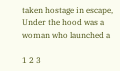taken hostage in escape, Under the hood was a woman who launched a

1 2 3